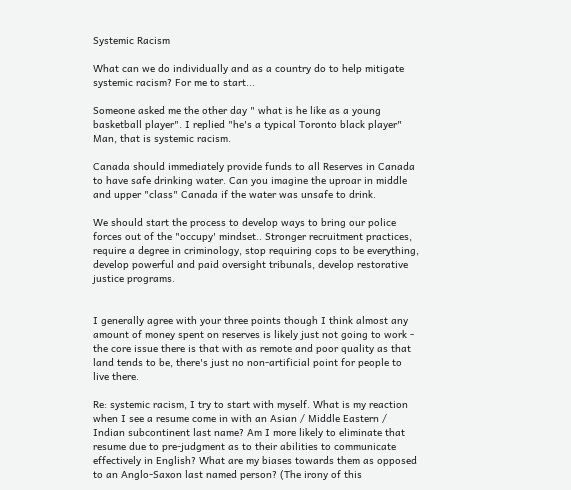Systemic Racism

What can we do individually and as a country do to help mitigate systemic racism? For me to start...

Someone asked me the other day " what is he like as a young basketball player". I replied "he's a typical Toronto black player" Man, that is systemic racism.

Canada should immediately provide funds to all Reserves in Canada to have safe drinking water. Can you imagine the uproar in middle and upper "class" Canada if the water was unsafe to drink.

We should start the process to develop ways to bring our police forces out of the "occupy' mindset.. Stronger recruitment practices, require a degree in criminology, stop requiring cops to be everything, develop powerful and paid oversight tribunals, develop restorative justice programs.


I generally agree with your three points though I think almost any amount of money spent on reserves is likely just not going to work - the core issue there is that with as remote and poor quality as that land tends to be, there's just no non-artificial point for people to live there.

Re: systemic racism, I try to start with myself. What is my reaction when I see a resume come in with an Asian / Middle Eastern / Indian subcontinent last name? Am I more likely to eliminate that resume due to pre-judgment as to their abilities to communicate effectively in English? What are my biases towards them as opposed to an Anglo-Saxon last named person? (The irony of this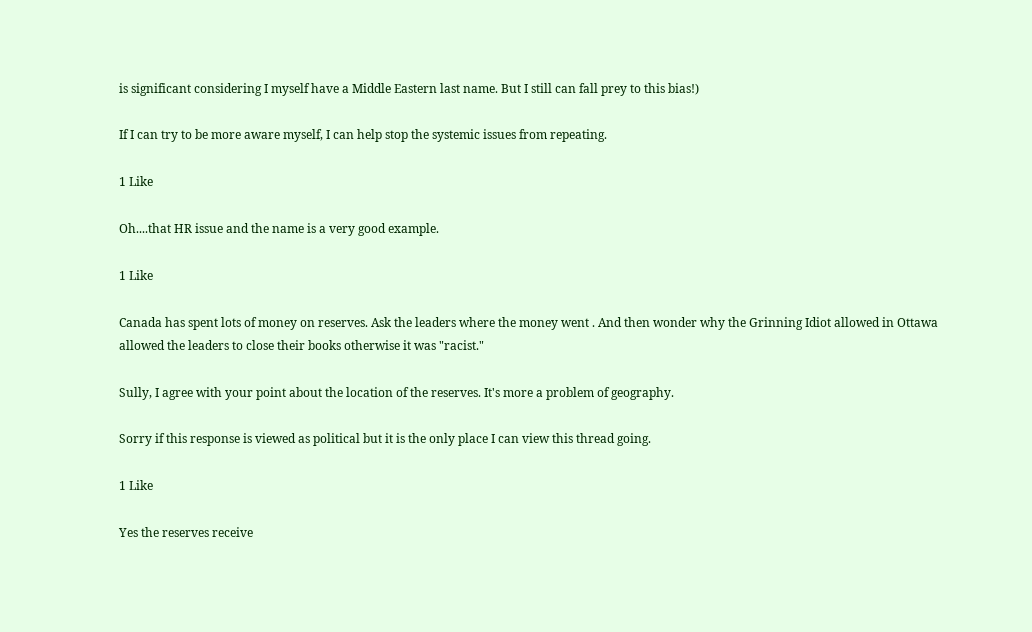is significant considering I myself have a Middle Eastern last name. But I still can fall prey to this bias!)

If I can try to be more aware myself, I can help stop the systemic issues from repeating.

1 Like

Oh....that HR issue and the name is a very good example.

1 Like

Canada has spent lots of money on reserves. Ask the leaders where the money went . And then wonder why the Grinning Idiot allowed in Ottawa allowed the leaders to close their books otherwise it was "racist."

Sully, I agree with your point about the location of the reserves. It's more a problem of geography.

Sorry if this response is viewed as political but it is the only place I can view this thread going.

1 Like

Yes the reserves receive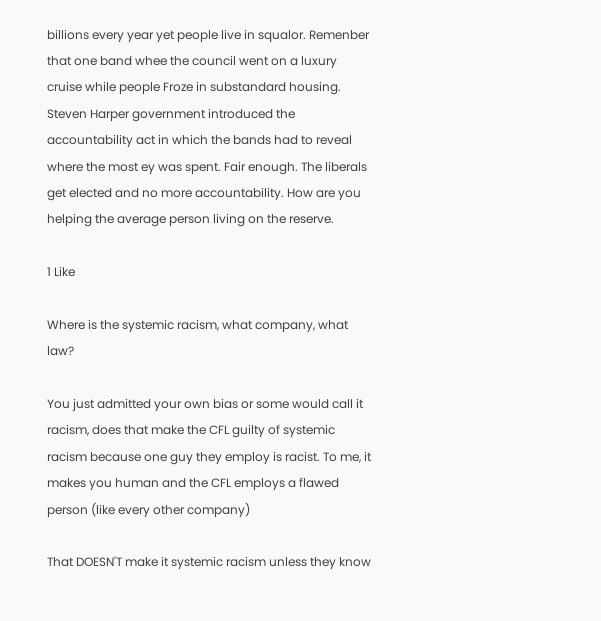billions every year yet people live in squalor. Remenber that one band whee the council went on a luxury cruise while people Froze in substandard housing.
Steven Harper government introduced the accountability act in which the bands had to reveal where the most ey was spent. Fair enough. The liberals get elected and no more accountability. How are you helping the average person living on the reserve.

1 Like

Where is the systemic racism, what company, what law?

You just admitted your own bias or some would call it racism, does that make the CFL guilty of systemic racism because one guy they employ is racist. To me, it makes you human and the CFL employs a flawed person (like every other company)

That DOESN'T make it systemic racism unless they know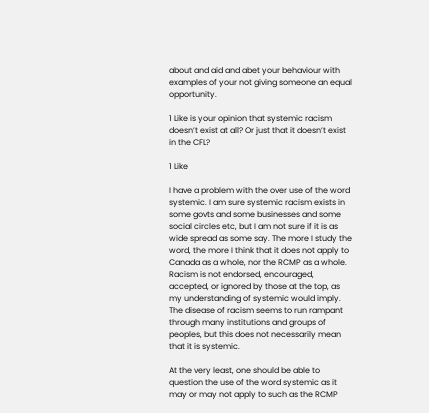about and aid and abet your behaviour with examples of your not giving someone an equal opportunity.

1 Like is your opinion that systemic racism doesn’t exist at all? Or just that it doesn’t exist in the CFL?

1 Like

I have a problem with the over use of the word systemic. I am sure systemic racism exists in some govts and some businesses and some social circles etc, but I am not sure if it is as wide spread as some say. The more I study the word, the more I think that it does not apply to Canada as a whole, nor the RCMP as a whole. Racism is not endorsed, encouraged, accepted, or ignored by those at the top, as my understanding of systemic would imply. The disease of racism seems to run rampant through many institutions and groups of peoples, but this does not necessarily mean that it is systemic.

At the very least, one should be able to question the use of the word systemic as it may or may not apply to such as the RCMP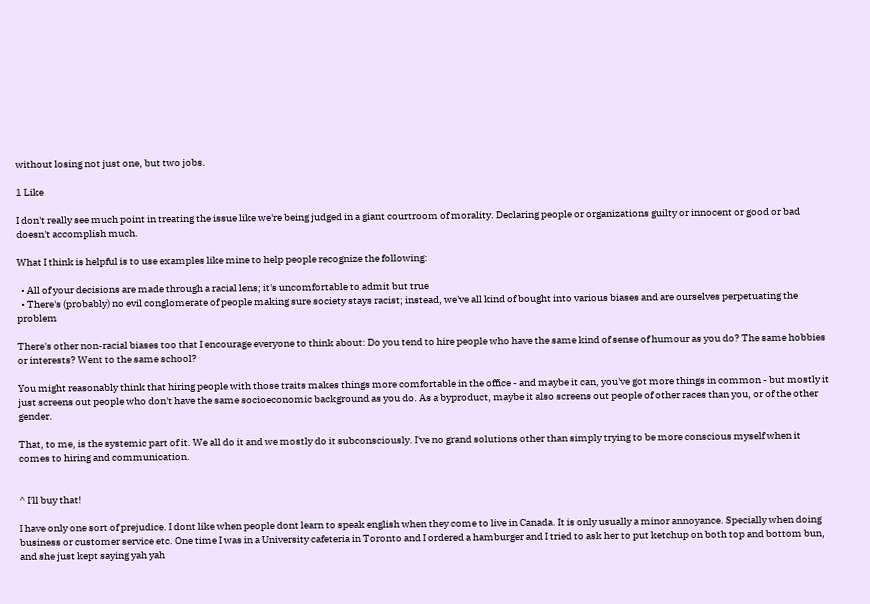without losing not just one, but two jobs.

1 Like

I don't really see much point in treating the issue like we're being judged in a giant courtroom of morality. Declaring people or organizations guilty or innocent or good or bad doesn't accomplish much.

What I think is helpful is to use examples like mine to help people recognize the following:

  • All of your decisions are made through a racial lens; it's uncomfortable to admit but true
  • There's (probably) no evil conglomerate of people making sure society stays racist; instead, we've all kind of bought into various biases and are ourselves perpetuating the problem

There's other non-racial biases too that I encourage everyone to think about: Do you tend to hire people who have the same kind of sense of humour as you do? The same hobbies or interests? Went to the same school?

You might reasonably think that hiring people with those traits makes things more comfortable in the office - and maybe it can, you've got more things in common - but mostly it just screens out people who don't have the same socioeconomic background as you do. As a byproduct, maybe it also screens out people of other races than you, or of the other gender.

That, to me, is the systemic part of it. We all do it and we mostly do it subconsciously. I've no grand solutions other than simply trying to be more conscious myself when it comes to hiring and communication.


^ I'll buy that!

I have only one sort of prejudice. I dont like when people dont learn to speak english when they come to live in Canada. It is only usually a minor annoyance. Specially when doing business or customer service etc. One time I was in a University cafeteria in Toronto and I ordered a hamburger and I tried to ask her to put ketchup on both top and bottom bun, and she just kept saying yah yah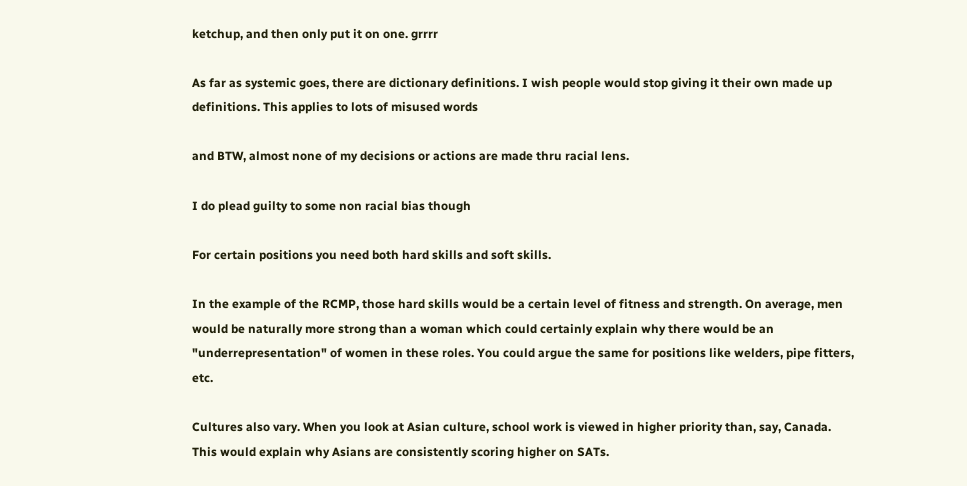ketchup, and then only put it on one. grrrr

As far as systemic goes, there are dictionary definitions. I wish people would stop giving it their own made up definitions. This applies to lots of misused words

and BTW, almost none of my decisions or actions are made thru racial lens.

I do plead guilty to some non racial bias though

For certain positions you need both hard skills and soft skills.

In the example of the RCMP, those hard skills would be a certain level of fitness and strength. On average, men would be naturally more strong than a woman which could certainly explain why there would be an "underrepresentation" of women in these roles. You could argue the same for positions like welders, pipe fitters, etc.

Cultures also vary. When you look at Asian culture, school work is viewed in higher priority than, say, Canada. This would explain why Asians are consistently scoring higher on SATs.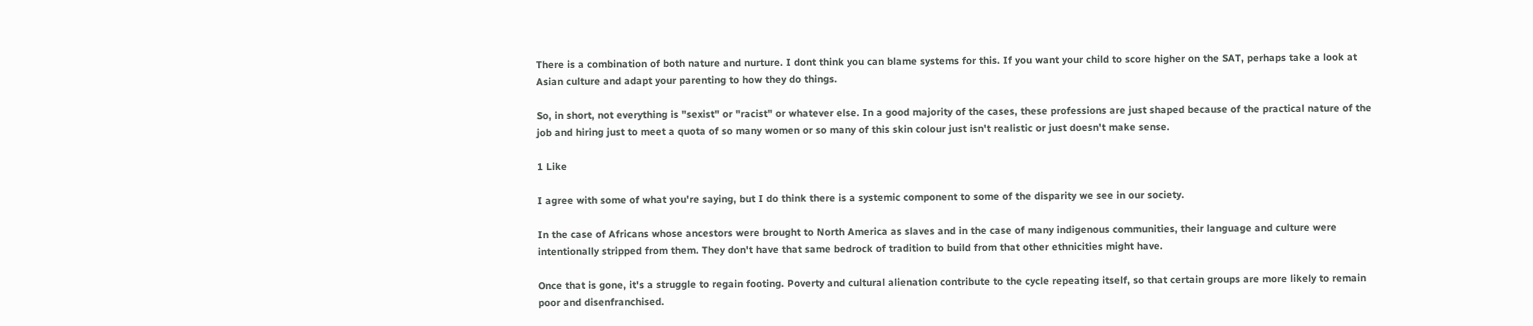There is a combination of both nature and nurture. I dont think you can blame systems for this. If you want your child to score higher on the SAT, perhaps take a look at Asian culture and adapt your parenting to how they do things.

So, in short, not everything is "sexist" or "racist" or whatever else. In a good majority of the cases, these professions are just shaped because of the practical nature of the job and hiring just to meet a quota of so many women or so many of this skin colour just isn't realistic or just doesn't make sense.

1 Like

I agree with some of what you're saying, but I do think there is a systemic component to some of the disparity we see in our society.

In the case of Africans whose ancestors were brought to North America as slaves and in the case of many indigenous communities, their language and culture were intentionally stripped from them. They don't have that same bedrock of tradition to build from that other ethnicities might have.

Once that is gone, it's a struggle to regain footing. Poverty and cultural alienation contribute to the cycle repeating itself, so that certain groups are more likely to remain poor and disenfranchised.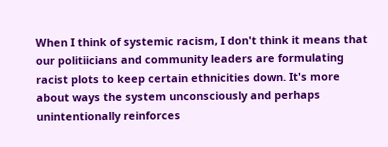When I think of systemic racism, I don't think it means that our politiicians and community leaders are formulating racist plots to keep certain ethnicities down. It's more about ways the system unconsciously and perhaps unintentionally reinforces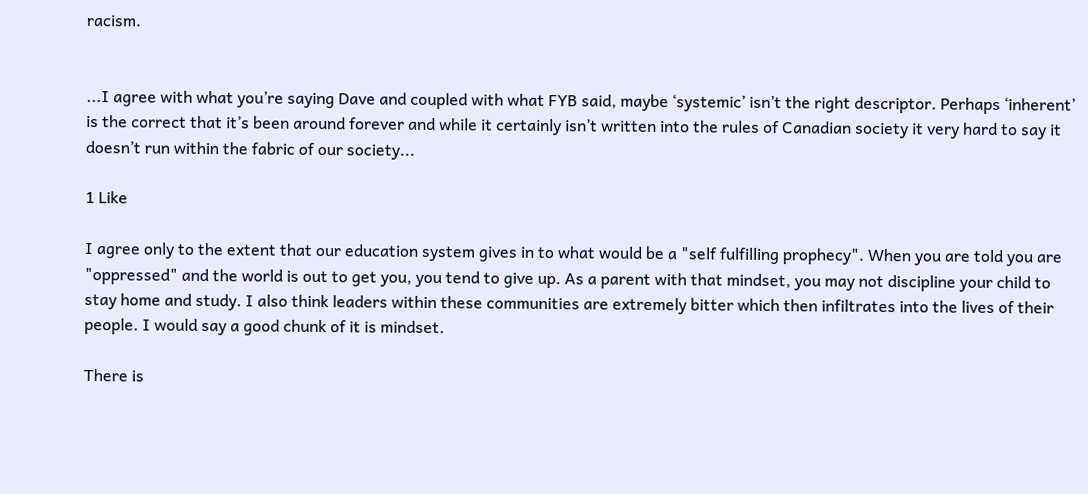racism.


...I agree with what you’re saying Dave and coupled with what FYB said, maybe ‘systemic’ isn’t the right descriptor. Perhaps ‘inherent’ is the correct that it’s been around forever and while it certainly isn’t written into the rules of Canadian society it very hard to say it doesn’t run within the fabric of our society...

1 Like

I agree only to the extent that our education system gives in to what would be a "self fulfilling prophecy". When you are told you are "oppressed" and the world is out to get you, you tend to give up. As a parent with that mindset, you may not discipline your child to stay home and study. I also think leaders within these communities are extremely bitter which then infiltrates into the lives of their people. I would say a good chunk of it is mindset.

There is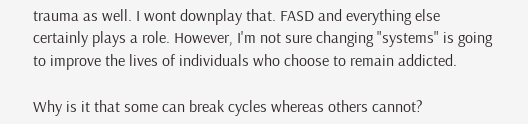trauma as well. I wont downplay that. FASD and everything else certainly plays a role. However, I'm not sure changing "systems" is going to improve the lives of individuals who choose to remain addicted.

Why is it that some can break cycles whereas others cannot?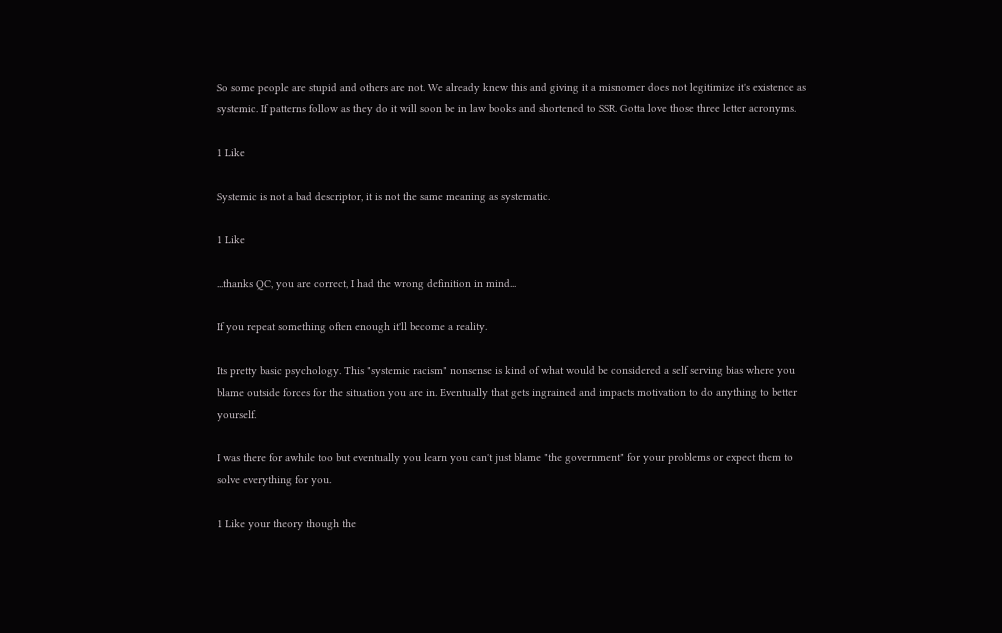So some people are stupid and others are not. We already knew this and giving it a misnomer does not legitimize it's existence as systemic. If patterns follow as they do it will soon be in law books and shortened to SSR. Gotta love those three letter acronyms.

1 Like

Systemic is not a bad descriptor, it is not the same meaning as systematic.

1 Like

...thanks QC, you are correct, I had the wrong definition in mind...

If you repeat something often enough it'll become a reality.

Its pretty basic psychology. This "systemic racism" nonsense is kind of what would be considered a self serving bias where you blame outside forces for the situation you are in. Eventually that gets ingrained and impacts motivation to do anything to better yourself.

I was there for awhile too but eventually you learn you can't just blame "the government" for your problems or expect them to solve everything for you.

1 Like your theory though the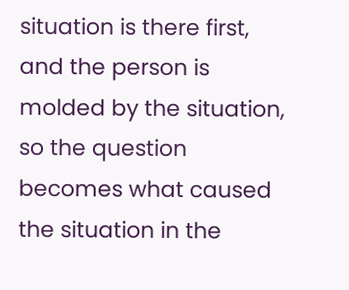situation is there first, and the person is molded by the situation, so the question becomes what caused the situation in the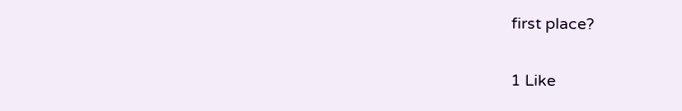first place?

1 Like